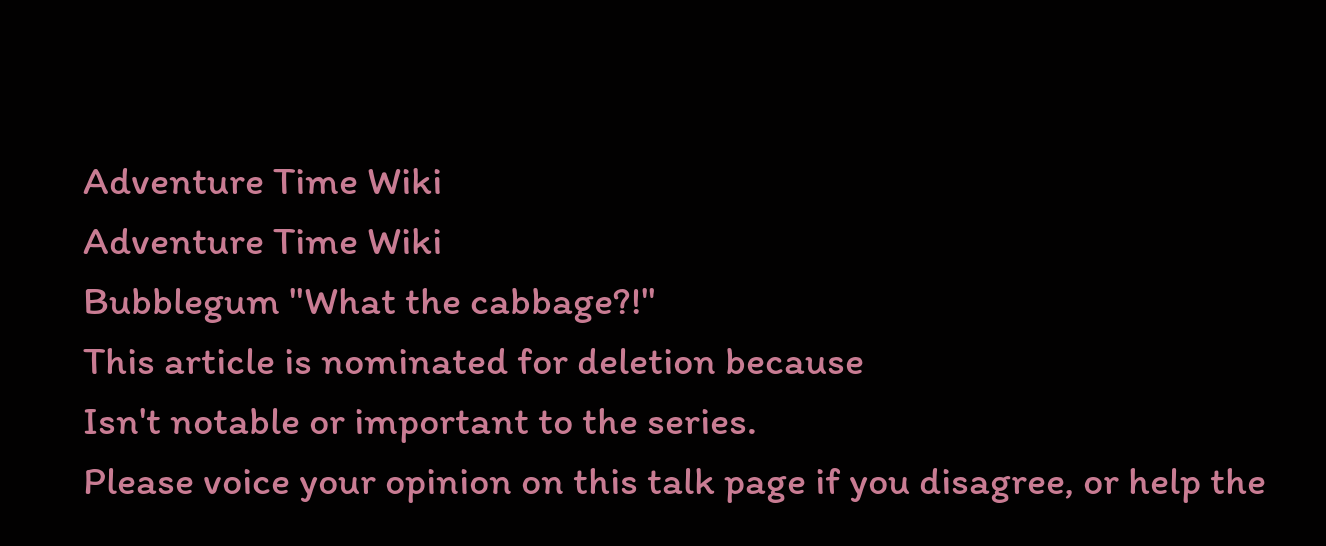Adventure Time Wiki
Adventure Time Wiki
Bubblegum "What the cabbage?!"
This article is nominated for deletion because
Isn't notable or important to the series.
Please voice your opinion on this talk page if you disagree, or help the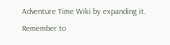Adventure Time Wiki by expanding it. Remember to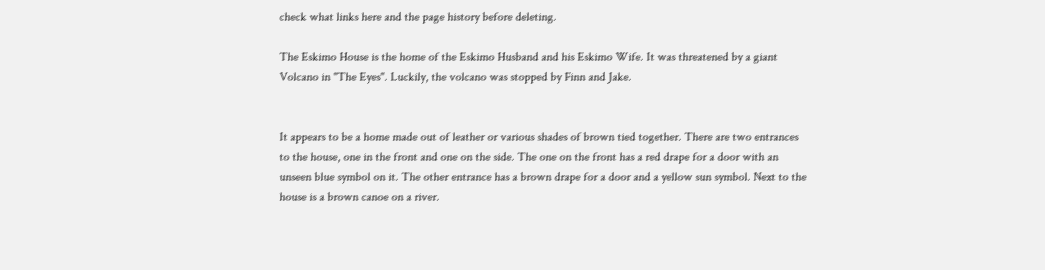check what links here and the page history before deleting.

The Eskimo House is the home of the Eskimo Husband and his Eskimo Wife. It was threatened by a giant Volcano in "The Eyes". Luckily, the volcano was stopped by Finn and Jake.


It appears to be a home made out of leather or various shades of brown tied together. There are two entrances to the house, one in the front and one on the side. The one on the front has a red drape for a door with an unseen blue symbol on it. The other entrance has a brown drape for a door and a yellow sun symbol. Next to the house is a brown canoe on a river.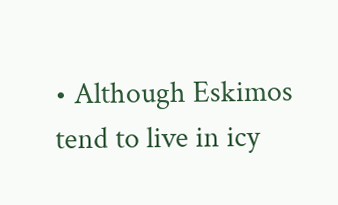• Although Eskimos tend to live in icy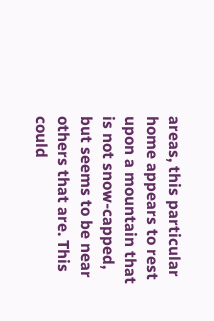areas, this particular home appears to rest upon a mountain that is not snow-capped, but seems to be near others that are. This could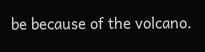be because of the volcano.